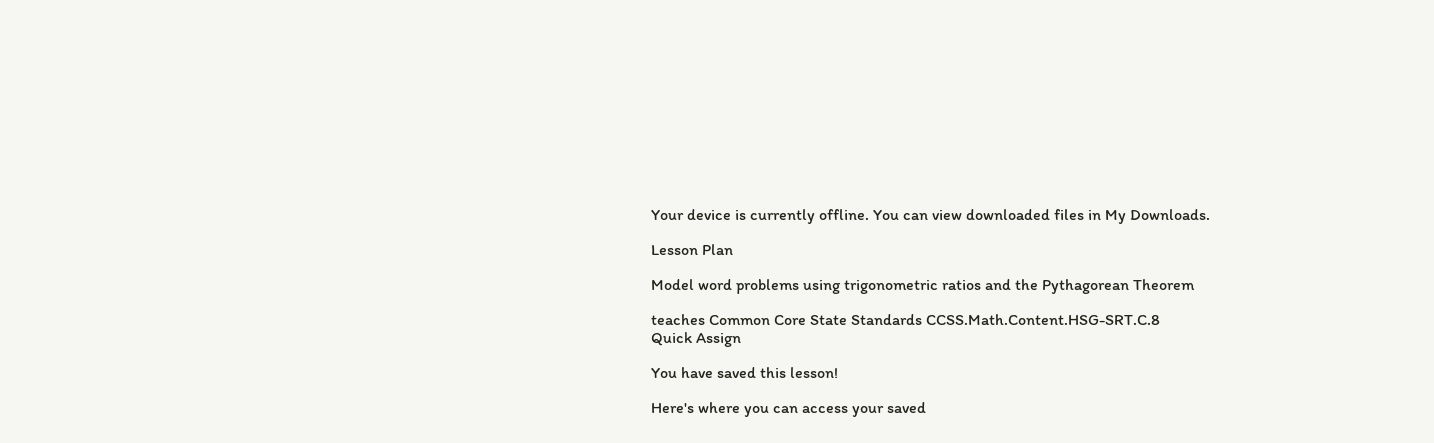Your device is currently offline. You can view downloaded files in My Downloads.

Lesson Plan

Model word problems using trigonometric ratios and the Pythagorean Theorem

teaches Common Core State Standards CCSS.Math.Content.HSG-SRT.C.8
Quick Assign

You have saved this lesson!

Here's where you can access your saved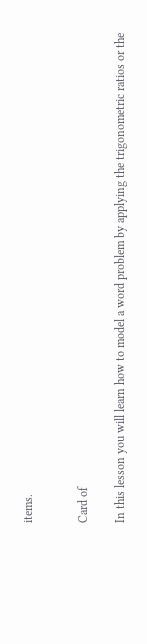items.


Card of

In this lesson you will learn how to model a word problem by applying the trigonometric ratios or the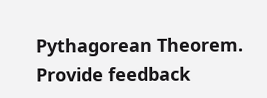Pythagorean Theorem.
Provide feedback